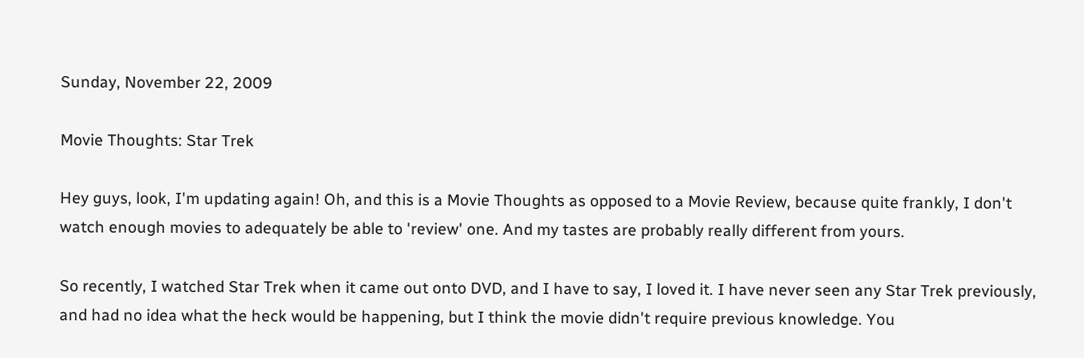Sunday, November 22, 2009

Movie Thoughts: Star Trek

Hey guys, look, I'm updating again! Oh, and this is a Movie Thoughts as opposed to a Movie Review, because quite frankly, I don't watch enough movies to adequately be able to 'review' one. And my tastes are probably really different from yours.

So recently, I watched Star Trek when it came out onto DVD, and I have to say, I loved it. I have never seen any Star Trek previously, and had no idea what the heck would be happening, but I think the movie didn't require previous knowledge. You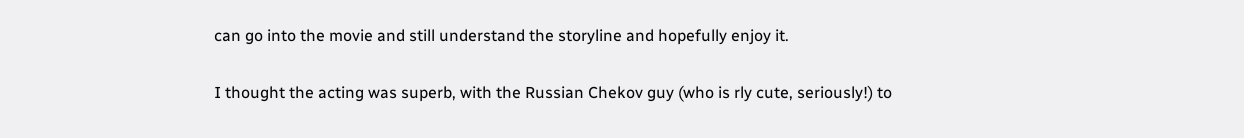can go into the movie and still understand the storyline and hopefully enjoy it.

I thought the acting was superb, with the Russian Chekov guy (who is rly cute, seriously!) to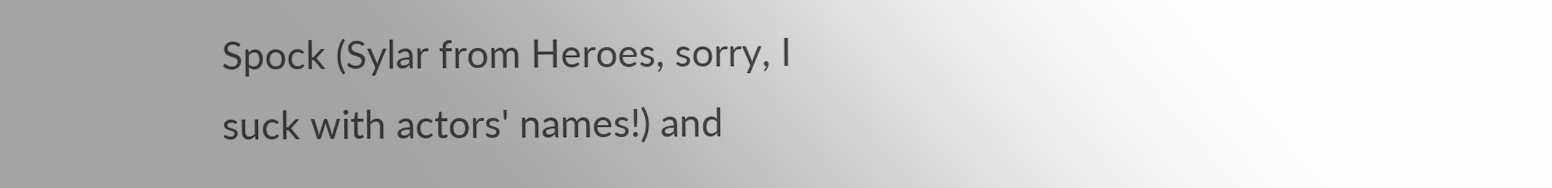Spock (Sylar from Heroes, sorry, I suck with actors' names!) and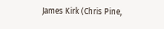James Kirk (Chris Pine,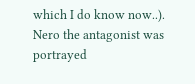which I do know now..). Nero the antagonist was portrayed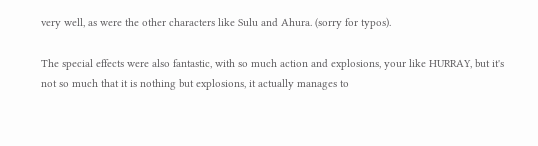very well, as were the other characters like Sulu and Ahura. (sorry for typos).

The special effects were also fantastic, with so much action and explosions, your like HURRAY, but it's not so much that it is nothing but explosions, it actually manages to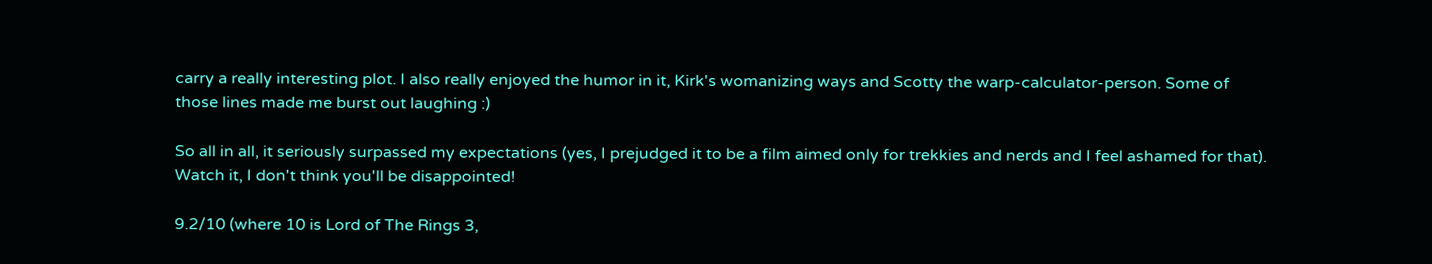carry a really interesting plot. I also really enjoyed the humor in it, Kirk's womanizing ways and Scotty the warp-calculator-person. Some of those lines made me burst out laughing :)

So all in all, it seriously surpassed my expectations (yes, I prejudged it to be a film aimed only for trekkies and nerds and I feel ashamed for that). Watch it, I don't think you'll be disappointed!

9.2/10 (where 10 is Lord of The Rings 3,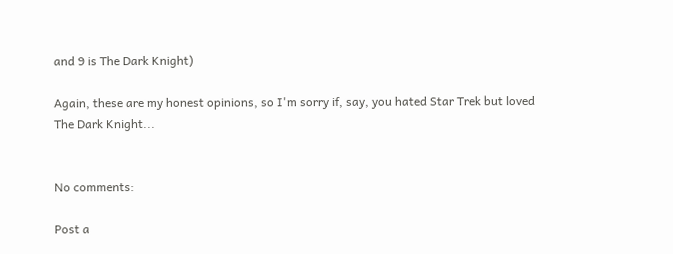and 9 is The Dark Knight)

Again, these are my honest opinions, so I'm sorry if, say, you hated Star Trek but loved The Dark Knight...


No comments:

Post a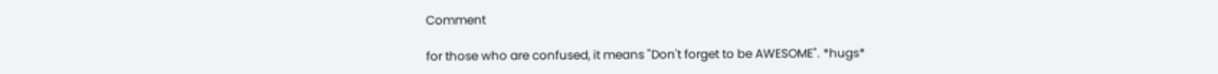Comment

for those who are confused, it means "Don't forget to be AWESOME". *hugs*